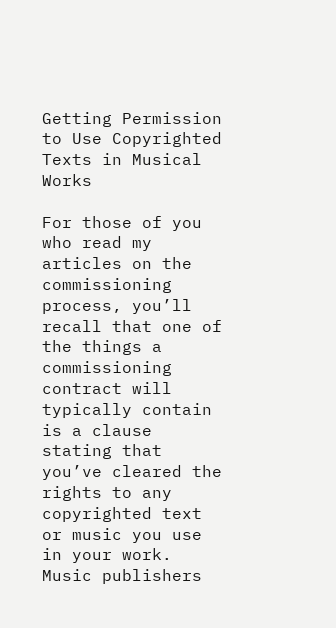Getting Permission to Use Copyrighted Texts in Musical Works

For those of you who read my articles on the commissioning process, you’ll recall that one of the things a commissioning contract will typically contain is a clause stating that you’ve cleared the rights to any copyrighted text or music you use in your work. Music publishers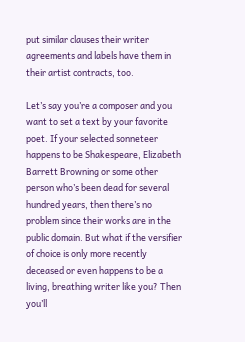put similar clauses their writer agreements and labels have them in their artist contracts, too.

Let’s say you’re a composer and you want to set a text by your favorite poet. If your selected sonneteer happens to be Shakespeare, Elizabeth Barrett Browning or some other person who’s been dead for several hundred years, then there’s no problem since their works are in the public domain. But what if the versifier of choice is only more recently deceased or even happens to be a living, breathing writer like you? Then you’ll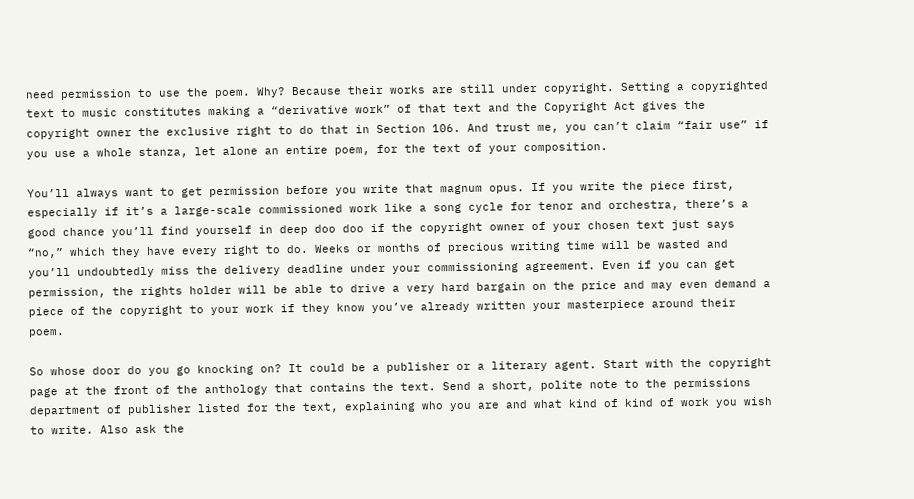need permission to use the poem. Why? Because their works are still under copyright. Setting a copyrighted text to music constitutes making a “derivative work” of that text and the Copyright Act gives the copyright owner the exclusive right to do that in Section 106. And trust me, you can’t claim “fair use” if you use a whole stanza, let alone an entire poem, for the text of your composition.

You’ll always want to get permission before you write that magnum opus. If you write the piece first, especially if it’s a large-scale commissioned work like a song cycle for tenor and orchestra, there’s a good chance you’ll find yourself in deep doo doo if the copyright owner of your chosen text just says “no,” which they have every right to do. Weeks or months of precious writing time will be wasted and you’ll undoubtedly miss the delivery deadline under your commissioning agreement. Even if you can get permission, the rights holder will be able to drive a very hard bargain on the price and may even demand a piece of the copyright to your work if they know you’ve already written your masterpiece around their poem.

So whose door do you go knocking on? It could be a publisher or a literary agent. Start with the copyright page at the front of the anthology that contains the text. Send a short, polite note to the permissions department of publisher listed for the text, explaining who you are and what kind of kind of work you wish to write. Also ask the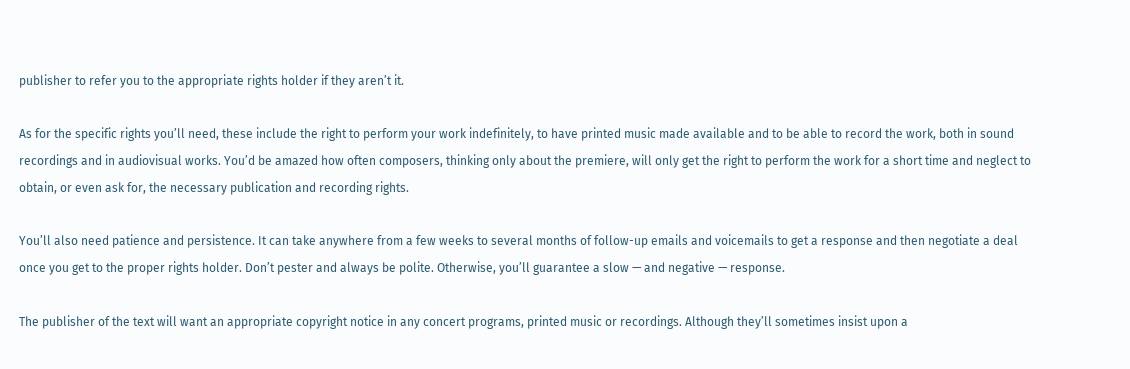publisher to refer you to the appropriate rights holder if they aren’t it.

As for the specific rights you’ll need, these include the right to perform your work indefinitely, to have printed music made available and to be able to record the work, both in sound recordings and in audiovisual works. You’d be amazed how often composers, thinking only about the premiere, will only get the right to perform the work for a short time and neglect to obtain, or even ask for, the necessary publication and recording rights.

You’ll also need patience and persistence. It can take anywhere from a few weeks to several months of follow-up emails and voicemails to get a response and then negotiate a deal once you get to the proper rights holder. Don’t pester and always be polite. Otherwise, you’ll guarantee a slow — and negative — response.

The publisher of the text will want an appropriate copyright notice in any concert programs, printed music or recordings. Although they’ll sometimes insist upon a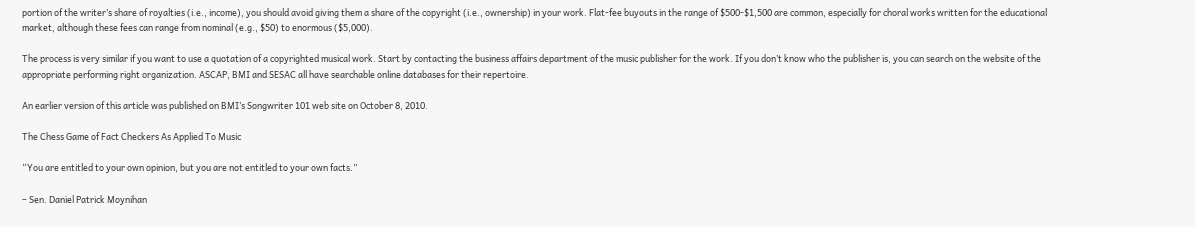portion of the writer’s share of royalties (i.e., income), you should avoid giving them a share of the copyright (i.e., ownership) in your work. Flat-fee buyouts in the range of $500-$1,500 are common, especially for choral works written for the educational market, although these fees can range from nominal (e.g., $50) to enormous ($5,000).

The process is very similar if you want to use a quotation of a copyrighted musical work. Start by contacting the business affairs department of the music publisher for the work. If you don’t know who the publisher is, you can search on the website of the appropriate performing right organization. ASCAP, BMI and SESAC all have searchable online databases for their repertoire.

An earlier version of this article was published on BMI’s Songwriter 101 web site on October 8, 2010.

The Chess Game of Fact Checkers As Applied To Music

“You are entitled to your own opinion, but you are not entitled to your own facts.”

– Sen. Daniel Patrick Moynihan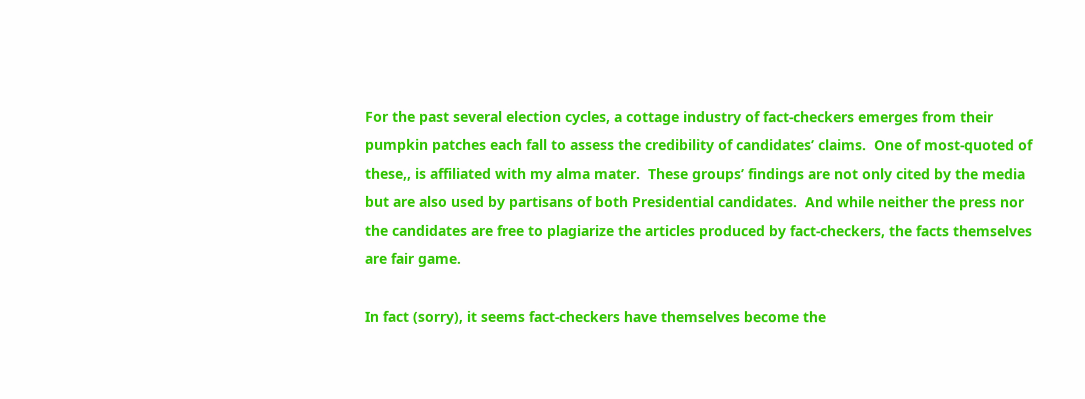For the past several election cycles, a cottage industry of fact-checkers emerges from their pumpkin patches each fall to assess the credibility of candidates’ claims.  One of most-quoted of these,, is affiliated with my alma mater.  These groups’ findings are not only cited by the media but are also used by partisans of both Presidential candidates.  And while neither the press nor the candidates are free to plagiarize the articles produced by fact-checkers, the facts themselves are fair game.

In fact (sorry), it seems fact-checkers have themselves become the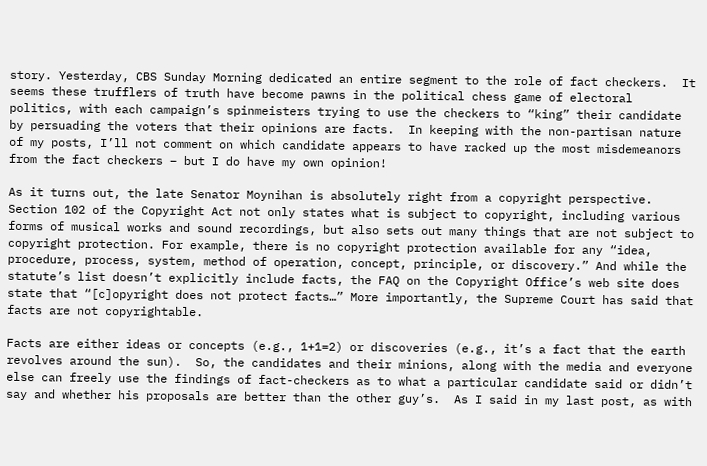story. Yesterday, CBS Sunday Morning dedicated an entire segment to the role of fact checkers.  It seems these trufflers of truth have become pawns in the political chess game of electoral politics, with each campaign’s spinmeisters trying to use the checkers to “king” their candidate by persuading the voters that their opinions are facts.  In keeping with the non-partisan nature of my posts, I’ll not comment on which candidate appears to have racked up the most misdemeanors from the fact checkers – but I do have my own opinion!

As it turns out, the late Senator Moynihan is absolutely right from a copyright perspective. Section 102 of the Copyright Act not only states what is subject to copyright, including various forms of musical works and sound recordings, but also sets out many things that are not subject to copyright protection. For example, there is no copyright protection available for any “idea, procedure, process, system, method of operation, concept, principle, or discovery.” And while the statute’s list doesn’t explicitly include facts, the FAQ on the Copyright Office’s web site does state that “[c]opyright does not protect facts…” More importantly, the Supreme Court has said that facts are not copyrightable.

Facts are either ideas or concepts (e.g., 1+1=2) or discoveries (e.g., it’s a fact that the earth revolves around the sun).  So, the candidates and their minions, along with the media and everyone else can freely use the findings of fact-checkers as to what a particular candidate said or didn’t say and whether his proposals are better than the other guy’s.  As I said in my last post, as with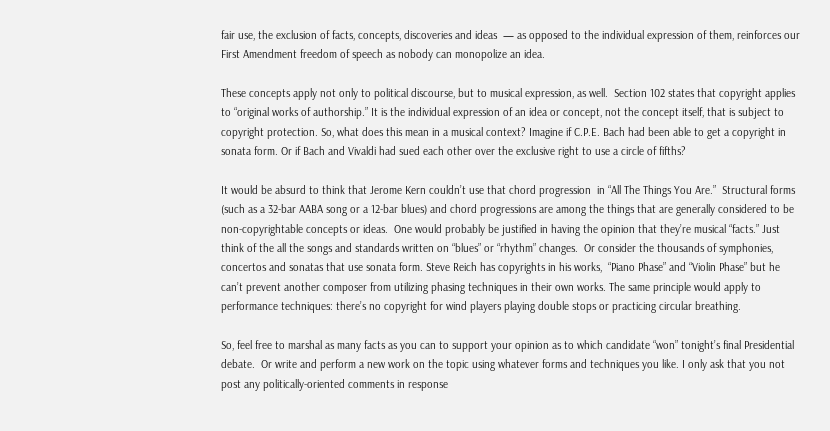fair use, the exclusion of facts, concepts, discoveries and ideas  — as opposed to the individual expression of them, reinforces our First Amendment freedom of speech as nobody can monopolize an idea.

These concepts apply not only to political discourse, but to musical expression, as well.  Section 102 states that copyright applies to “original works of authorship.” It is the individual expression of an idea or concept, not the concept itself, that is subject to copyright protection. So, what does this mean in a musical context? Imagine if C.P.E. Bach had been able to get a copyright in sonata form. Or if Bach and Vivaldi had sued each other over the exclusive right to use a circle of fifths?

It would be absurd to think that Jerome Kern couldn’t use that chord progression  in “All The Things You Are.”  Structural forms (such as a 32-bar AABA song or a 12-bar blues) and chord progressions are among the things that are generally considered to be non-copyrightable concepts or ideas.  One would probably be justified in having the opinion that they’re musical “facts.” Just think of the all the songs and standards written on “blues” or “rhythm” changes.  Or consider the thousands of symphonies, concertos and sonatas that use sonata form. Steve Reich has copyrights in his works,  “Piano Phase” and “Violin Phase” but he can’t prevent another composer from utilizing phasing techniques in their own works. The same principle would apply to performance techniques: there’s no copyright for wind players playing double stops or practicing circular breathing.

So, feel free to marshal as many facts as you can to support your opinion as to which candidate “won” tonight’s final Presidential debate.  Or write and perform a new work on the topic using whatever forms and techniques you like. I only ask that you not post any politically-oriented comments in response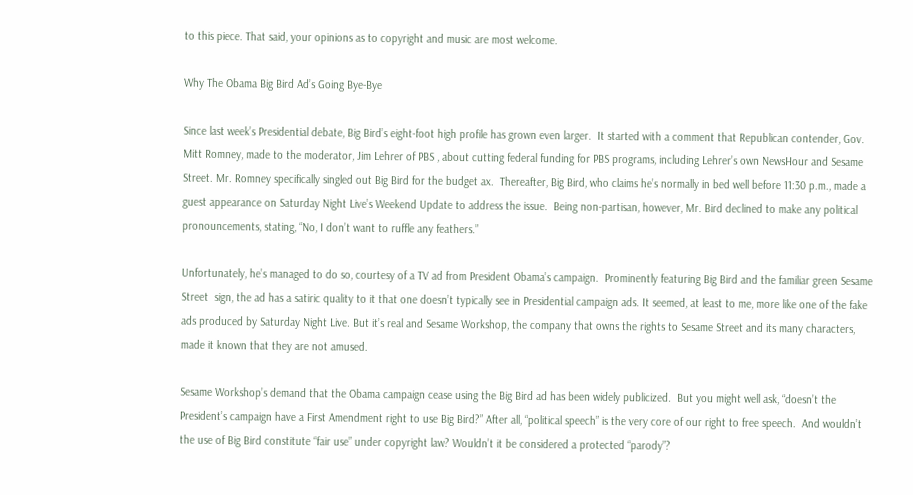to this piece. That said, your opinions as to copyright and music are most welcome.

Why The Obama Big Bird Ad’s Going Bye-Bye

Since last week’s Presidential debate, Big Bird’s eight-foot high profile has grown even larger.  It started with a comment that Republican contender, Gov. Mitt Romney, made to the moderator, Jim Lehrer of PBS , about cutting federal funding for PBS programs, including Lehrer’s own NewsHour and Sesame Street. Mr. Romney specifically singled out Big Bird for the budget ax.  Thereafter, Big Bird, who claims he’s normally in bed well before 11:30 p.m., made a guest appearance on Saturday Night Live’s Weekend Update to address the issue.  Being non-partisan, however, Mr. Bird declined to make any political pronouncements, stating, “No, I don’t want to ruffle any feathers.”

Unfortunately, he’s managed to do so, courtesy of a TV ad from President Obama’s campaign.  Prominently featuring Big Bird and the familiar green Sesame Street  sign, the ad has a satiric quality to it that one doesn’t typically see in Presidential campaign ads. It seemed, at least to me, more like one of the fake ads produced by Saturday Night Live. But it’s real and Sesame Workshop, the company that owns the rights to Sesame Street and its many characters, made it known that they are not amused.

Sesame Workshop’s demand that the Obama campaign cease using the Big Bird ad has been widely publicized.  But you might well ask, “doesn’t the President’s campaign have a First Amendment right to use Big Bird?” After all, “political speech” is the very core of our right to free speech.  And wouldn’t the use of Big Bird constitute “fair use” under copyright law? Wouldn’t it be considered a protected “parody”?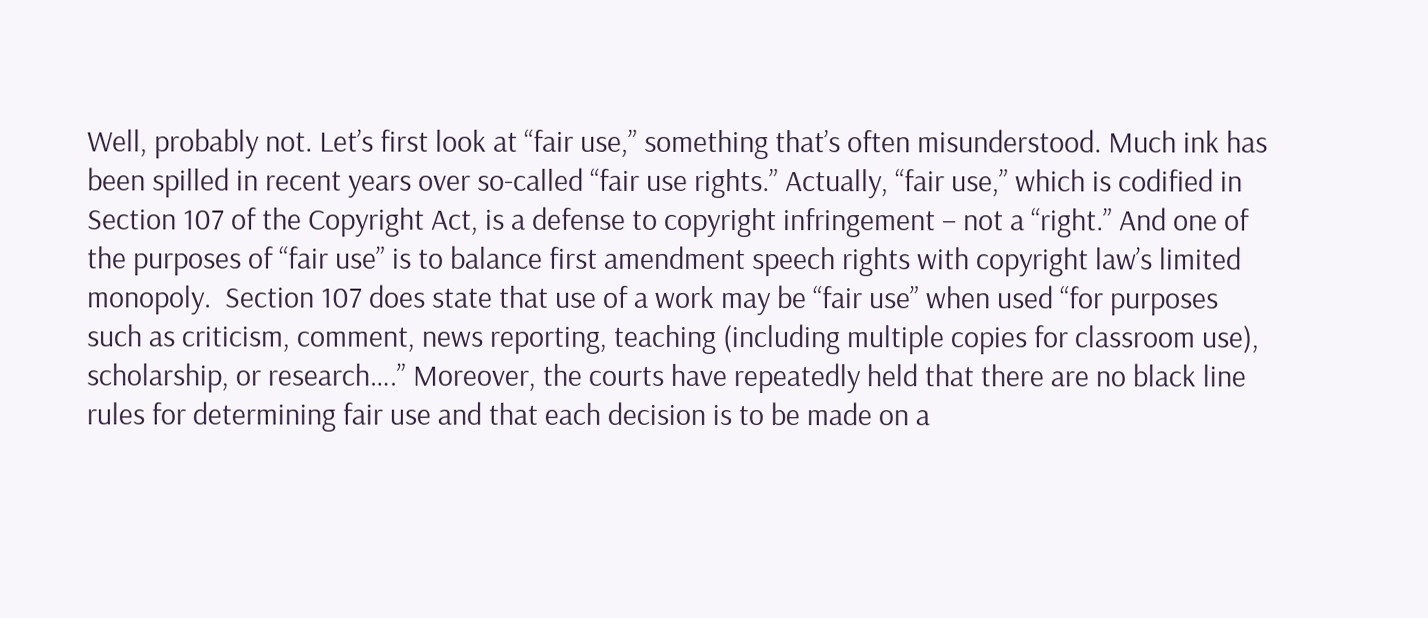Well, probably not. Let’s first look at “fair use,” something that’s often misunderstood. Much ink has been spilled in recent years over so-called “fair use rights.” Actually, “fair use,” which is codified in Section 107 of the Copyright Act, is a defense to copyright infringement – not a “right.” And one of the purposes of “fair use” is to balance first amendment speech rights with copyright law’s limited monopoly.  Section 107 does state that use of a work may be “fair use” when used “for purposes such as criticism, comment, news reporting, teaching (including multiple copies for classroom use), scholarship, or research….” Moreover, the courts have repeatedly held that there are no black line rules for determining fair use and that each decision is to be made on a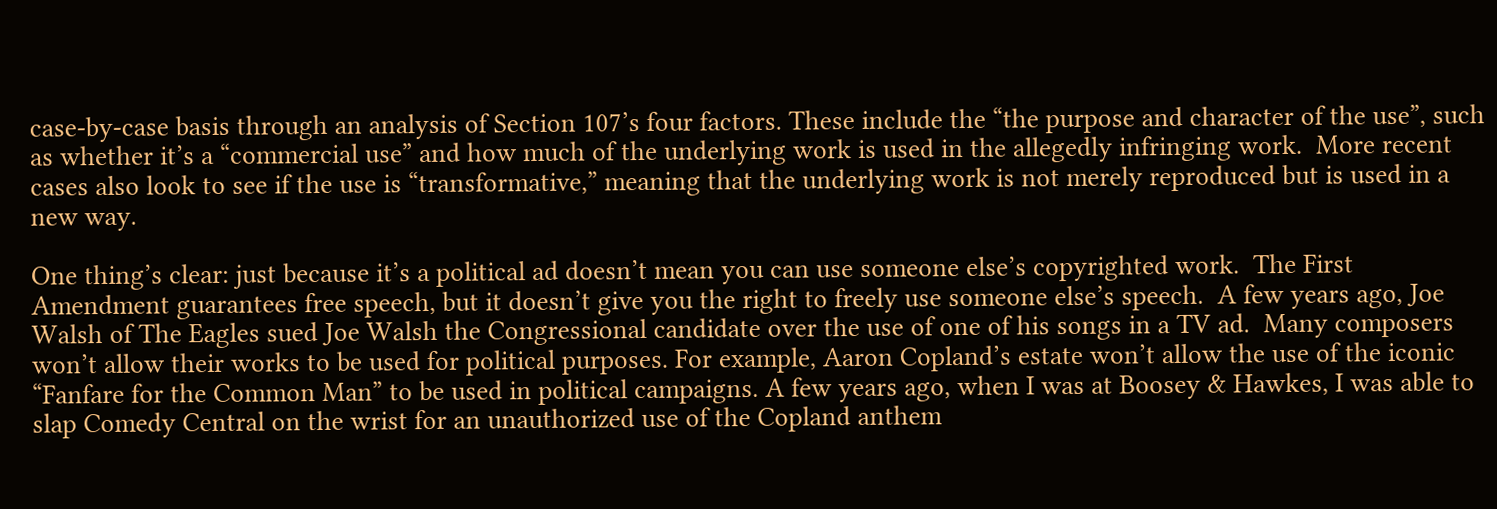case-by-case basis through an analysis of Section 107’s four factors. These include the “the purpose and character of the use”, such as whether it’s a “commercial use” and how much of the underlying work is used in the allegedly infringing work.  More recent cases also look to see if the use is “transformative,” meaning that the underlying work is not merely reproduced but is used in a new way.

One thing’s clear: just because it’s a political ad doesn’t mean you can use someone else’s copyrighted work.  The First Amendment guarantees free speech, but it doesn’t give you the right to freely use someone else’s speech.  A few years ago, Joe Walsh of The Eagles sued Joe Walsh the Congressional candidate over the use of one of his songs in a TV ad.  Many composers won’t allow their works to be used for political purposes. For example, Aaron Copland’s estate won’t allow the use of the iconic “Fanfare for the Common Man” to be used in political campaigns. A few years ago, when I was at Boosey & Hawkes, I was able to slap Comedy Central on the wrist for an unauthorized use of the Copland anthem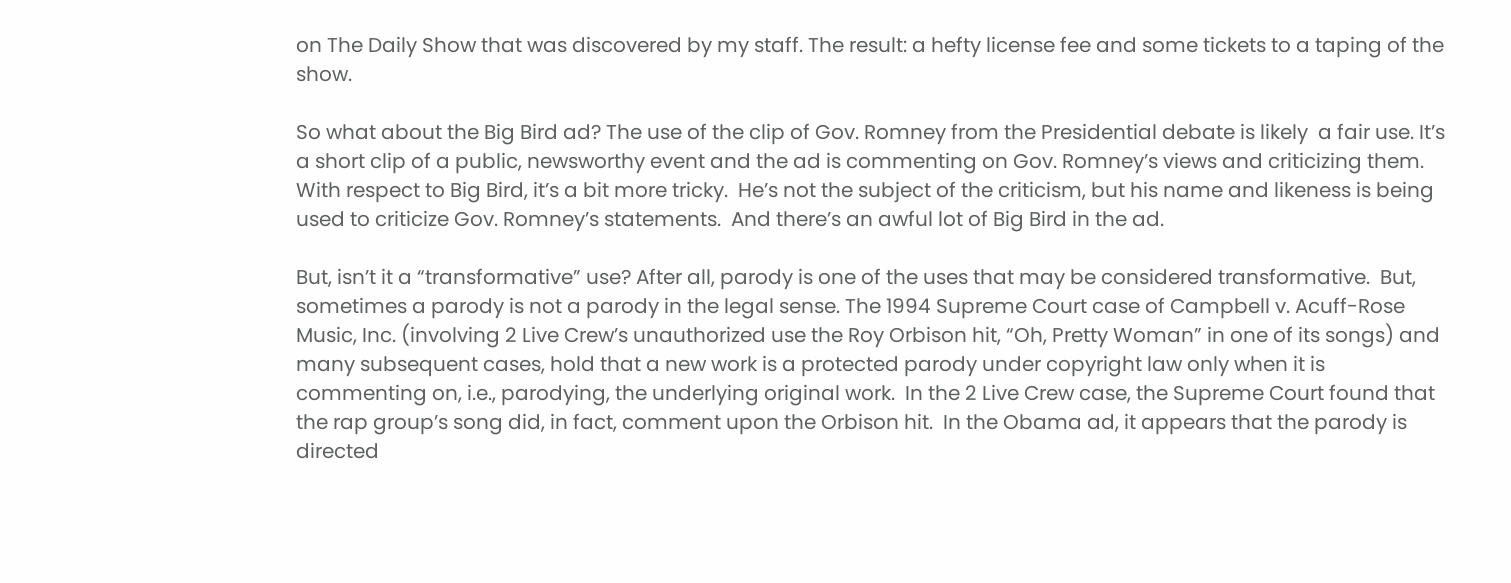on The Daily Show that was discovered by my staff. The result: a hefty license fee and some tickets to a taping of the show.

So what about the Big Bird ad? The use of the clip of Gov. Romney from the Presidential debate is likely  a fair use. It’s a short clip of a public, newsworthy event and the ad is commenting on Gov. Romney’s views and criticizing them.  With respect to Big Bird, it’s a bit more tricky.  He’s not the subject of the criticism, but his name and likeness is being used to criticize Gov. Romney’s statements.  And there’s an awful lot of Big Bird in the ad.

But, isn’t it a “transformative” use? After all, parody is one of the uses that may be considered transformative.  But, sometimes a parody is not a parody in the legal sense. The 1994 Supreme Court case of Campbell v. Acuff-Rose Music, Inc. (involving 2 Live Crew’s unauthorized use the Roy Orbison hit, “Oh, Pretty Woman” in one of its songs) and many subsequent cases, hold that a new work is a protected parody under copyright law only when it is commenting on, i.e., parodying, the underlying original work.  In the 2 Live Crew case, the Supreme Court found that the rap group’s song did, in fact, comment upon the Orbison hit.  In the Obama ad, it appears that the parody is directed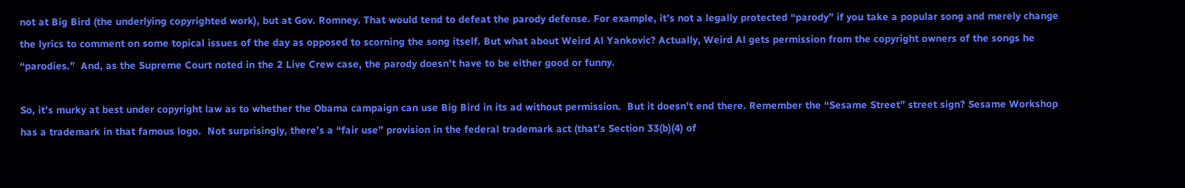not at Big Bird (the underlying copyrighted work), but at Gov. Romney. That would tend to defeat the parody defense. For example, it’s not a legally protected “parody” if you take a popular song and merely change the lyrics to comment on some topical issues of the day as opposed to scorning the song itself. But what about Weird Al Yankovic? Actually, Weird Al gets permission from the copyright owners of the songs he “parodies.”  And, as the Supreme Court noted in the 2 Live Crew case, the parody doesn’t have to be either good or funny.

So, it’s murky at best under copyright law as to whether the Obama campaign can use Big Bird in its ad without permission.  But it doesn’t end there. Remember the “Sesame Street” street sign? Sesame Workshop has a trademark in that famous logo.  Not surprisingly, there’s a “fair use” provision in the federal trademark act (that’s Section 33(b)(4) of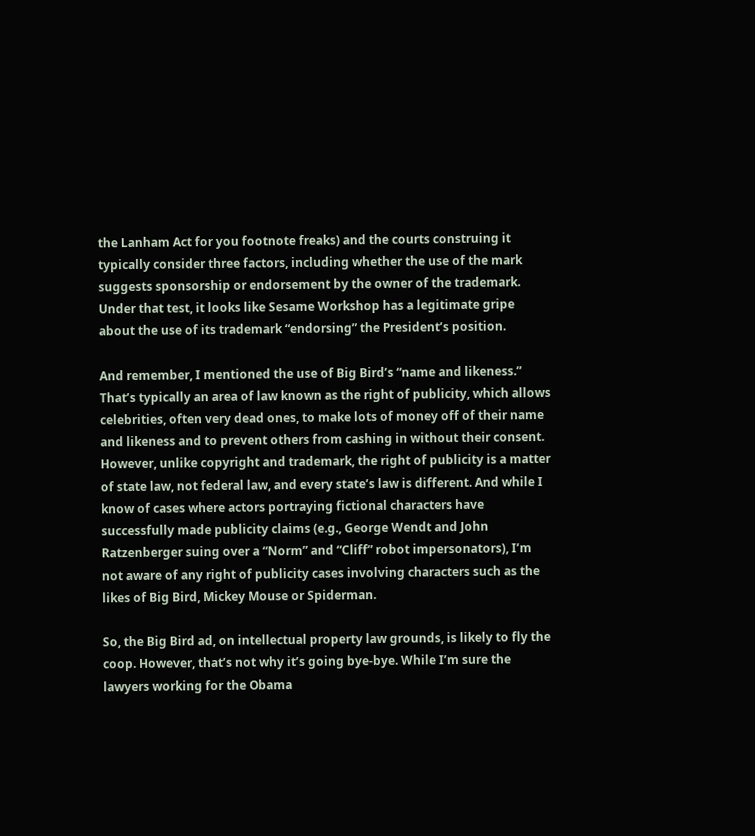the Lanham Act for you footnote freaks) and the courts construing it typically consider three factors, including whether the use of the mark suggests sponsorship or endorsement by the owner of the trademark.  Under that test, it looks like Sesame Workshop has a legitimate gripe about the use of its trademark “endorsing” the President’s position.

And remember, I mentioned the use of Big Bird’s “name and likeness.” That’s typically an area of law known as the right of publicity, which allows celebrities, often very dead ones, to make lots of money off of their name and likeness and to prevent others from cashing in without their consent.  However, unlike copyright and trademark, the right of publicity is a matter of state law, not federal law, and every state’s law is different. And while I know of cases where actors portraying fictional characters have successfully made publicity claims (e.g., George Wendt and John Ratzenberger suing over a “Norm” and “Cliff” robot impersonators), I’m not aware of any right of publicity cases involving characters such as the likes of Big Bird, Mickey Mouse or Spiderman.

So, the Big Bird ad, on intellectual property law grounds, is likely to fly the coop. However, that’s not why it’s going bye-bye. While I’m sure the lawyers working for the Obama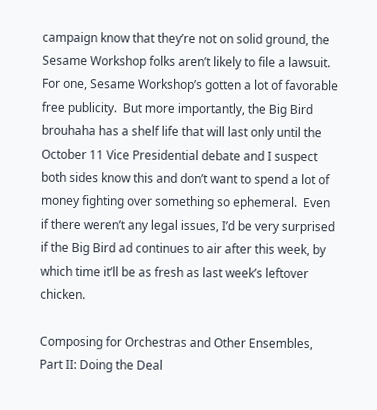campaign know that they’re not on solid ground, the Sesame Workshop folks aren’t likely to file a lawsuit. For one, Sesame Workshop’s gotten a lot of favorable free publicity.  But more importantly, the Big Bird brouhaha has a shelf life that will last only until the October 11 Vice Presidential debate and I suspect both sides know this and don’t want to spend a lot of money fighting over something so ephemeral.  Even if there weren’t any legal issues, I’d be very surprised if the Big Bird ad continues to air after this week, by which time it’ll be as fresh as last week’s leftover chicken.

Composing for Orchestras and Other Ensembles, Part II: Doing the Deal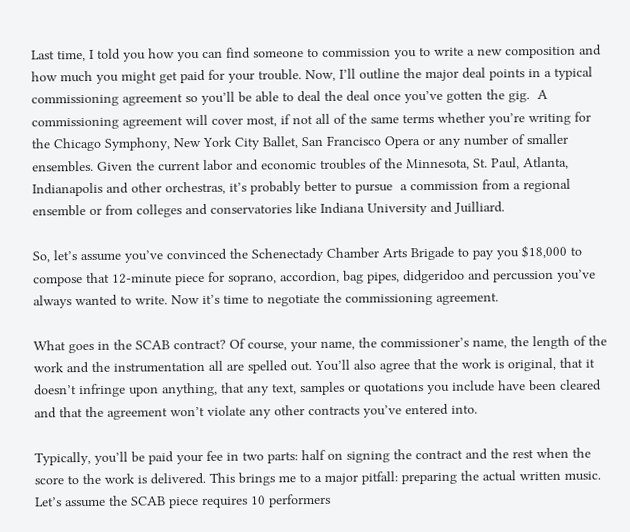Last time, I told you how you can find someone to commission you to write a new composition and how much you might get paid for your trouble. Now, I’ll outline the major deal points in a typical commissioning agreement so you’ll be able to deal the deal once you’ve gotten the gig.  A commissioning agreement will cover most, if not all of the same terms whether you’re writing for the Chicago Symphony, New York City Ballet, San Francisco Opera or any number of smaller ensembles. Given the current labor and economic troubles of the Minnesota, St. Paul, Atlanta, Indianapolis and other orchestras, it’s probably better to pursue  a commission from a regional ensemble or from colleges and conservatories like Indiana University and Juilliard.

So, let’s assume you’ve convinced the Schenectady Chamber Arts Brigade to pay you $18,000 to compose that 12-minute piece for soprano, accordion, bag pipes, didgeridoo and percussion you’ve always wanted to write. Now it’s time to negotiate the commissioning agreement.

What goes in the SCAB contract? Of course, your name, the commissioner’s name, the length of the work and the instrumentation all are spelled out. You’ll also agree that the work is original, that it doesn’t infringe upon anything, that any text, samples or quotations you include have been cleared and that the agreement won’t violate any other contracts you’ve entered into.

Typically, you’ll be paid your fee in two parts: half on signing the contract and the rest when the score to the work is delivered. This brings me to a major pitfall: preparing the actual written music. Let’s assume the SCAB piece requires 10 performers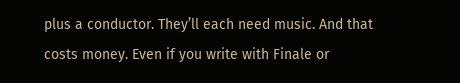plus a conductor. They’ll each need music. And that costs money. Even if you write with Finale or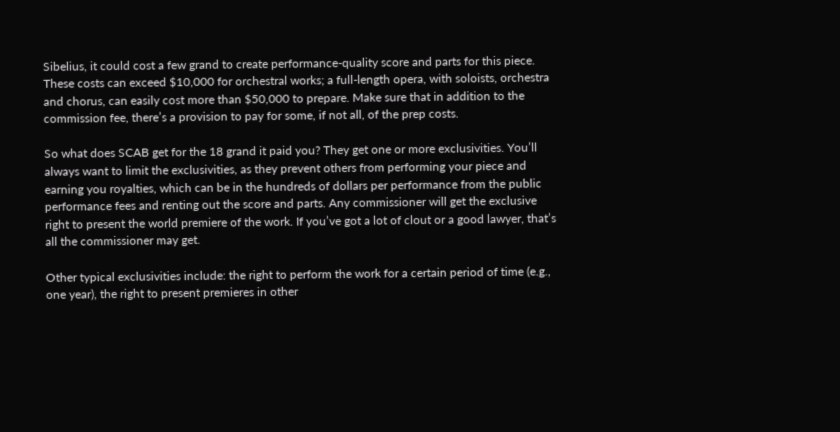Sibelius, it could cost a few grand to create performance-quality score and parts for this piece. These costs can exceed $10,000 for orchestral works; a full-length opera, with soloists, orchestra and chorus, can easily cost more than $50,000 to prepare. Make sure that in addition to the commission fee, there’s a provision to pay for some, if not all, of the prep costs.

So what does SCAB get for the 18 grand it paid you? They get one or more exclusivities. You’ll always want to limit the exclusivities, as they prevent others from performing your piece and earning you royalties, which can be in the hundreds of dollars per performance from the public performance fees and renting out the score and parts. Any commissioner will get the exclusive right to present the world premiere of the work. If you’ve got a lot of clout or a good lawyer, that’s all the commissioner may get.

Other typical exclusivities include: the right to perform the work for a certain period of time (e.g., one year), the right to present premieres in other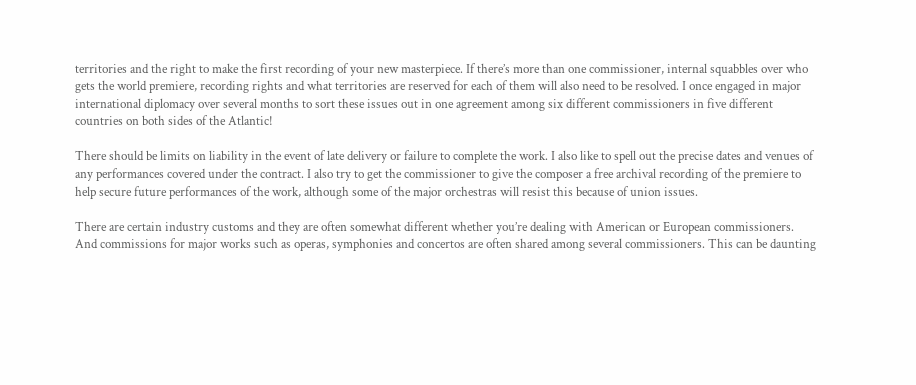territories and the right to make the first recording of your new masterpiece. If there’s more than one commissioner, internal squabbles over who gets the world premiere, recording rights and what territories are reserved for each of them will also need to be resolved. I once engaged in major international diplomacy over several months to sort these issues out in one agreement among six different commissioners in five different countries on both sides of the Atlantic!

There should be limits on liability in the event of late delivery or failure to complete the work. I also like to spell out the precise dates and venues of any performances covered under the contract. I also try to get the commissioner to give the composer a free archival recording of the premiere to help secure future performances of the work, although some of the major orchestras will resist this because of union issues.

There are certain industry customs and they are often somewhat different whether you’re dealing with American or European commissioners. And commissions for major works such as operas, symphonies and concertos are often shared among several commissioners. This can be daunting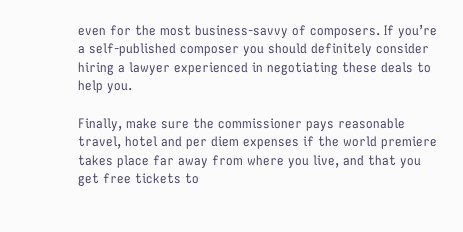even for the most business-savvy of composers. If you’re a self-published composer you should definitely consider hiring a lawyer experienced in negotiating these deals to help you.

Finally, make sure the commissioner pays reasonable travel, hotel and per diem expenses if the world premiere takes place far away from where you live, and that you get free tickets to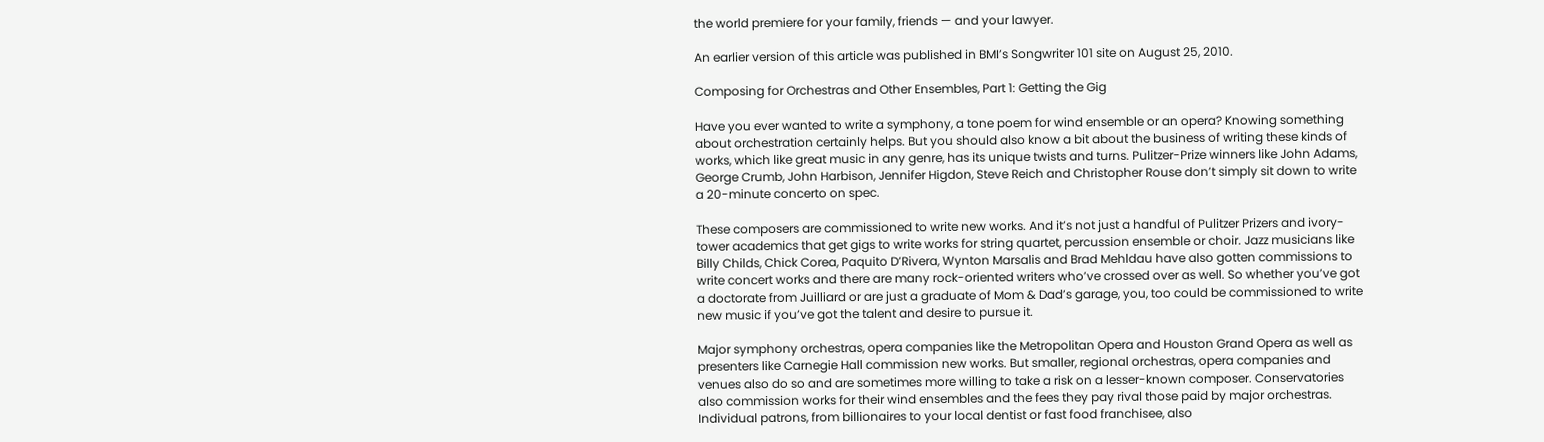the world premiere for your family, friends — and your lawyer.

An earlier version of this article was published in BMI’s Songwriter 101 site on August 25, 2010.

Composing for Orchestras and Other Ensembles, Part 1: Getting the Gig

Have you ever wanted to write a symphony, a tone poem for wind ensemble or an opera? Knowing something about orchestration certainly helps. But you should also know a bit about the business of writing these kinds of works, which like great music in any genre, has its unique twists and turns. Pulitzer-Prize winners like John Adams, George Crumb, John Harbison, Jennifer Higdon, Steve Reich and Christopher Rouse don’t simply sit down to write a 20-minute concerto on spec.

These composers are commissioned to write new works. And it’s not just a handful of Pulitzer Prizers and ivory-tower academics that get gigs to write works for string quartet, percussion ensemble or choir. Jazz musicians like Billy Childs, Chick Corea, Paquito D’Rivera, Wynton Marsalis and Brad Mehldau have also gotten commissions to write concert works and there are many rock-oriented writers who’ve crossed over as well. So whether you’ve got a doctorate from Juilliard or are just a graduate of Mom & Dad’s garage, you, too could be commissioned to write new music if you’ve got the talent and desire to pursue it.

Major symphony orchestras, opera companies like the Metropolitan Opera and Houston Grand Opera as well as presenters like Carnegie Hall commission new works. But smaller, regional orchestras, opera companies and venues also do so and are sometimes more willing to take a risk on a lesser-known composer. Conservatories also commission works for their wind ensembles and the fees they pay rival those paid by major orchestras. Individual patrons, from billionaires to your local dentist or fast food franchisee, also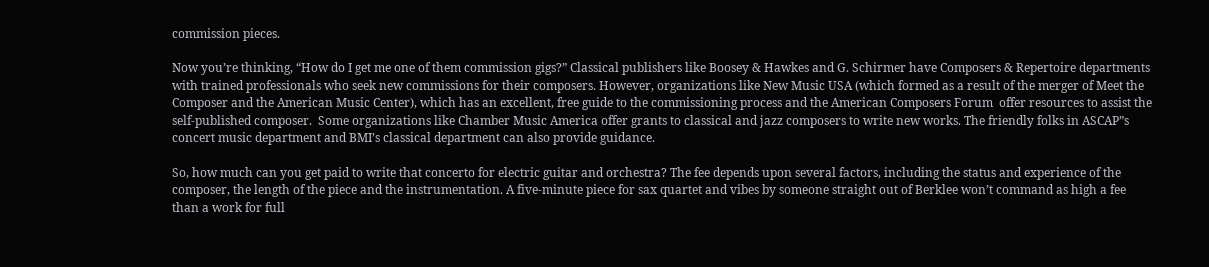commission pieces.

Now you’re thinking, “How do I get me one of them commission gigs?” Classical publishers like Boosey & Hawkes and G. Schirmer have Composers & Repertoire departments with trained professionals who seek new commissions for their composers. However, organizations like New Music USA (which formed as a result of the merger of Meet the Composer and the American Music Center), which has an excellent, free guide to the commissioning process and the American Composers Forum  offer resources to assist the self-published composer.  Some organizations like Chamber Music America offer grants to classical and jazz composers to write new works. The friendly folks in ASCAP”s concert music department and BMI’s classical department can also provide guidance.

So, how much can you get paid to write that concerto for electric guitar and orchestra? The fee depends upon several factors, including the status and experience of the composer, the length of the piece and the instrumentation. A five-minute piece for sax quartet and vibes by someone straight out of Berklee won’t command as high a fee than a work for full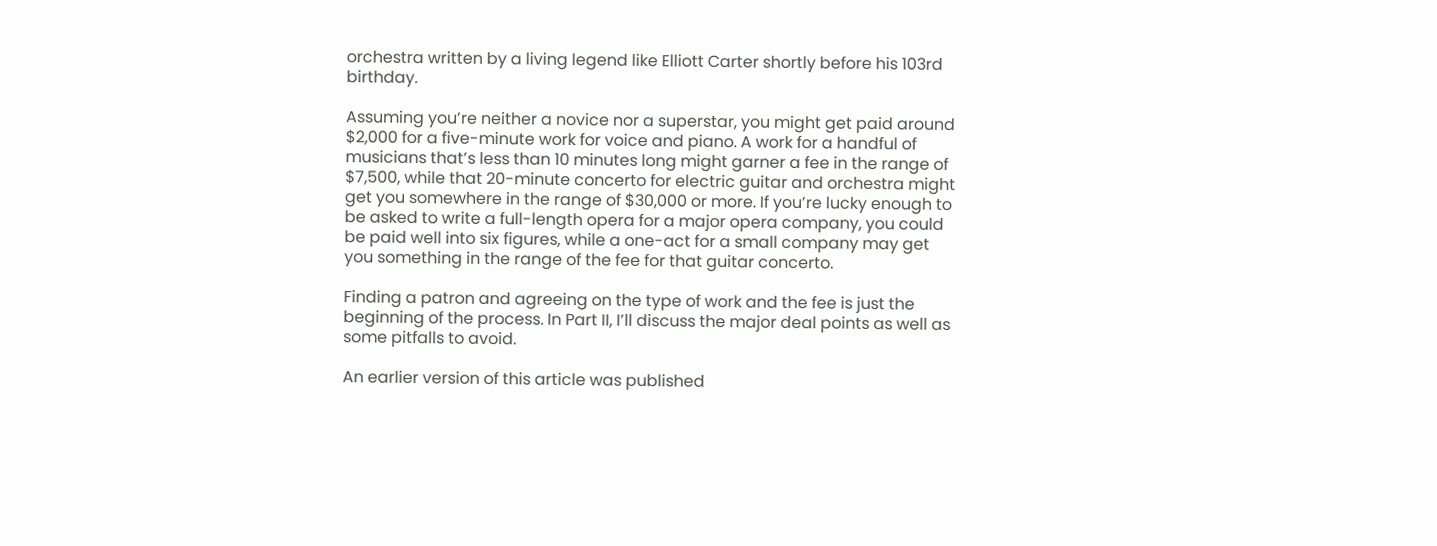orchestra written by a living legend like Elliott Carter shortly before his 103rd birthday.

Assuming you’re neither a novice nor a superstar, you might get paid around $2,000 for a five-minute work for voice and piano. A work for a handful of musicians that’s less than 10 minutes long might garner a fee in the range of $7,500, while that 20-minute concerto for electric guitar and orchestra might get you somewhere in the range of $30,000 or more. If you’re lucky enough to be asked to write a full-length opera for a major opera company, you could be paid well into six figures, while a one-act for a small company may get you something in the range of the fee for that guitar concerto.

Finding a patron and agreeing on the type of work and the fee is just the beginning of the process. In Part II, I’ll discuss the major deal points as well as some pitfalls to avoid.

An earlier version of this article was published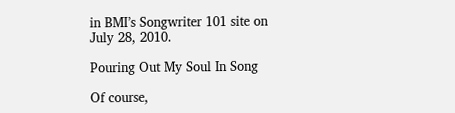in BMI’s Songwriter 101 site on July 28, 2010.

Pouring Out My Soul In Song

Of course,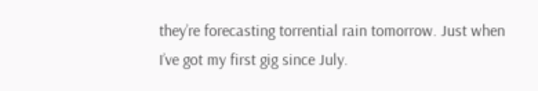they’re forecasting torrential rain tomorrow. Just when I’ve got my first gig since July.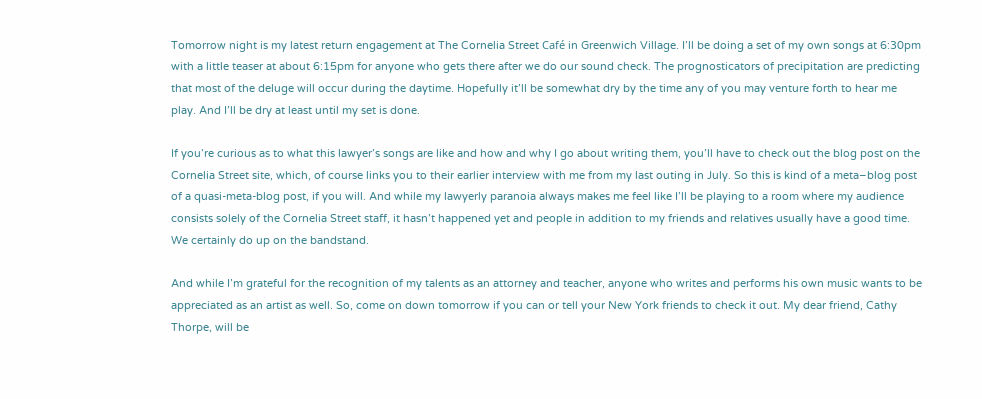Tomorrow night is my latest return engagement at The Cornelia Street Café in Greenwich Village. I’ll be doing a set of my own songs at 6:30pm with a little teaser at about 6:15pm for anyone who gets there after we do our sound check. The prognosticators of precipitation are predicting that most of the deluge will occur during the daytime. Hopefully it’ll be somewhat dry by the time any of you may venture forth to hear me play. And I’ll be dry at least until my set is done.

If you’re curious as to what this lawyer’s songs are like and how and why I go about writing them, you’ll have to check out the blog post on the Cornelia Street site, which, of course links you to their earlier interview with me from my last outing in July. So this is kind of a meta–blog post of a quasi-meta-blog post, if you will. And while my lawyerly paranoia always makes me feel like I’ll be playing to a room where my audience consists solely of the Cornelia Street staff, it hasn’t happened yet and people in addition to my friends and relatives usually have a good time. We certainly do up on the bandstand.

And while I’m grateful for the recognition of my talents as an attorney and teacher, anyone who writes and performs his own music wants to be appreciated as an artist as well. So, come on down tomorrow if you can or tell your New York friends to check it out. My dear friend, Cathy Thorpe, will be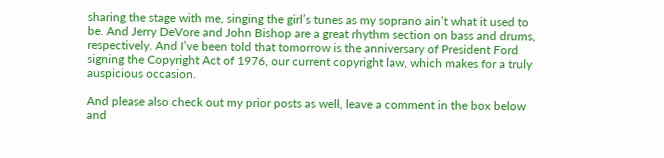sharing the stage with me, singing the girl’s tunes as my soprano ain’t what it used to be. And Jerry DeVore and John Bishop are a great rhythm section on bass and drums, respectively. And I’ve been told that tomorrow is the anniversary of President Ford signing the Copyright Act of 1976, our current copyright law, which makes for a truly auspicious occasion.

And please also check out my prior posts as well, leave a comment in the box below and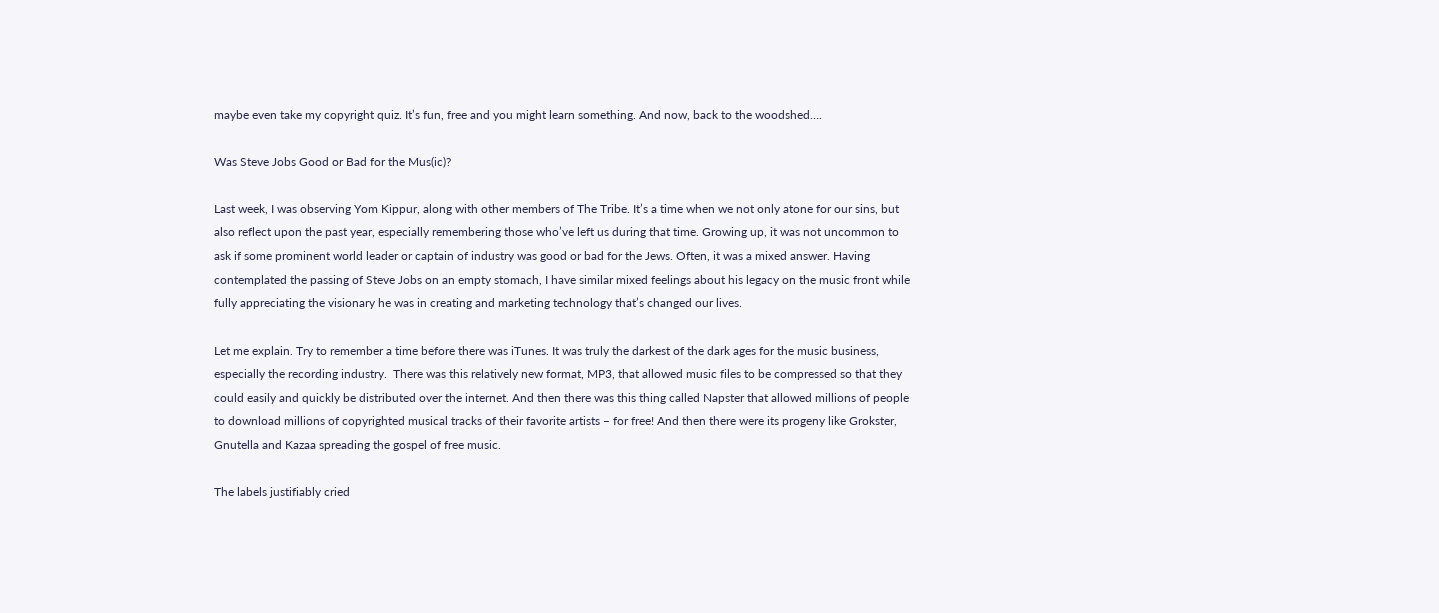maybe even take my copyright quiz. It’s fun, free and you might learn something. And now, back to the woodshed….

Was Steve Jobs Good or Bad for the Mus(ic)?

Last week, I was observing Yom Kippur, along with other members of The Tribe. It’s a time when we not only atone for our sins, but also reflect upon the past year, especially remembering those who’ve left us during that time. Growing up, it was not uncommon to ask if some prominent world leader or captain of industry was good or bad for the Jews. Often, it was a mixed answer. Having contemplated the passing of Steve Jobs on an empty stomach, I have similar mixed feelings about his legacy on the music front while fully appreciating the visionary he was in creating and marketing technology that’s changed our lives.

Let me explain. Try to remember a time before there was iTunes. It was truly the darkest of the dark ages for the music business, especially the recording industry.  There was this relatively new format, MP3, that allowed music files to be compressed so that they could easily and quickly be distributed over the internet. And then there was this thing called Napster that allowed millions of people to download millions of copyrighted musical tracks of their favorite artists – for free! And then there were its progeny like Grokster, Gnutella and Kazaa spreading the gospel of free music.

The labels justifiably cried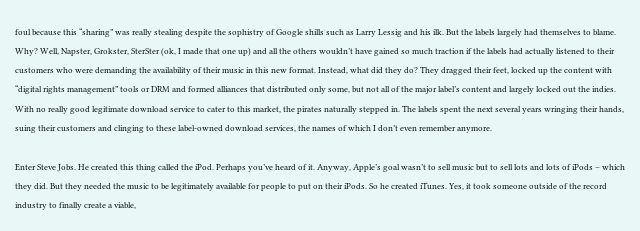foul because this “sharing” was really stealing despite the sophistry of Google shills such as Larry Lessig and his ilk. But the labels largely had themselves to blame.  Why? Well, Napster, Grokster, SterSter (ok, I made that one up) and all the others wouldn’t have gained so much traction if the labels had actually listened to their customers who were demanding the availability of their music in this new format. Instead, what did they do? They dragged their feet, locked up the content with “digital rights management” tools or DRM and formed alliances that distributed only some, but not all of the major label’s content and largely locked out the indies. With no really good legitimate download service to cater to this market, the pirates naturally stepped in. The labels spent the next several years wringing their hands, suing their customers and clinging to these label-owned download services, the names of which I don’t even remember anymore.

Enter Steve Jobs. He created this thing called the iPod. Perhaps you’ve heard of it. Anyway, Apple’s goal wasn’t to sell music but to sell lots and lots of iPods – which they did. But they needed the music to be legitimately available for people to put on their iPods. So he created iTunes. Yes, it took someone outside of the record industry to finally create a viable,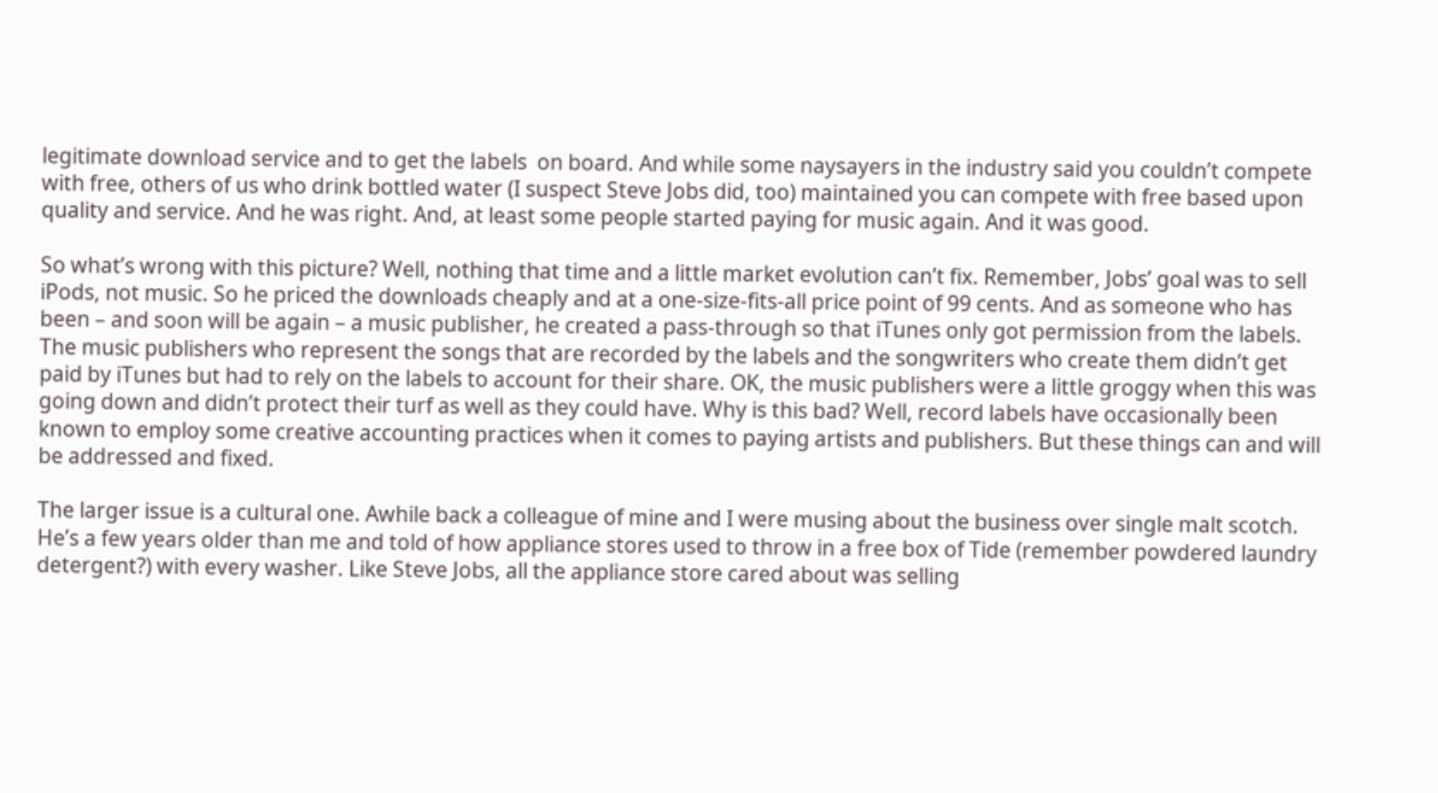legitimate download service and to get the labels  on board. And while some naysayers in the industry said you couldn’t compete with free, others of us who drink bottled water (I suspect Steve Jobs did, too) maintained you can compete with free based upon quality and service. And he was right. And, at least some people started paying for music again. And it was good.

So what’s wrong with this picture? Well, nothing that time and a little market evolution can’t fix. Remember, Jobs’ goal was to sell iPods, not music. So he priced the downloads cheaply and at a one-size-fits-all price point of 99 cents. And as someone who has been – and soon will be again – a music publisher, he created a pass-through so that iTunes only got permission from the labels. The music publishers who represent the songs that are recorded by the labels and the songwriters who create them didn’t get paid by iTunes but had to rely on the labels to account for their share. OK, the music publishers were a little groggy when this was going down and didn’t protect their turf as well as they could have. Why is this bad? Well, record labels have occasionally been known to employ some creative accounting practices when it comes to paying artists and publishers. But these things can and will be addressed and fixed.

The larger issue is a cultural one. Awhile back a colleague of mine and I were musing about the business over single malt scotch. He’s a few years older than me and told of how appliance stores used to throw in a free box of Tide (remember powdered laundry detergent?) with every washer. Like Steve Jobs, all the appliance store cared about was selling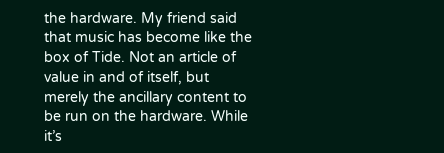the hardware. My friend said that music has become like the box of Tide. Not an article of value in and of itself, but merely the ancillary content to be run on the hardware. While it’s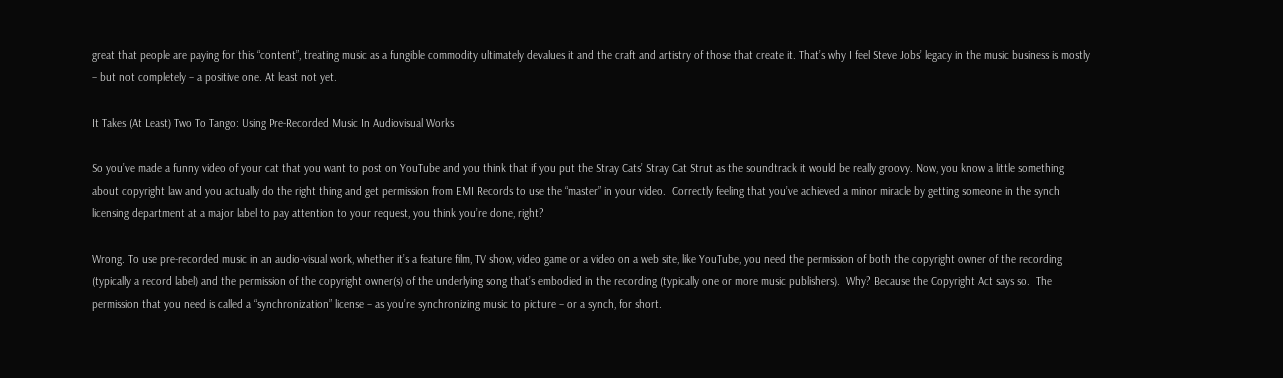great that people are paying for this “content”, treating music as a fungible commodity ultimately devalues it and the craft and artistry of those that create it. That’s why I feel Steve Jobs’ legacy in the music business is mostly – but not completely – a positive one. At least not yet.

It Takes (At Least) Two To Tango: Using Pre-Recorded Music In Audiovisual Works

So you’ve made a funny video of your cat that you want to post on YouTube and you think that if you put the Stray Cats’ Stray Cat Strut as the soundtrack it would be really groovy. Now, you know a little something about copyright law and you actually do the right thing and get permission from EMI Records to use the “master” in your video.  Correctly feeling that you’ve achieved a minor miracle by getting someone in the synch licensing department at a major label to pay attention to your request, you think you’re done, right?

Wrong. To use pre-recorded music in an audio-visual work, whether it’s a feature film, TV show, video game or a video on a web site, like YouTube, you need the permission of both the copyright owner of the recording (typically a record label) and the permission of the copyright owner(s) of the underlying song that’s embodied in the recording (typically one or more music publishers).  Why? Because the Copyright Act says so.  The permission that you need is called a “synchronization” license – as you’re synchronizing music to picture – or a synch, for short.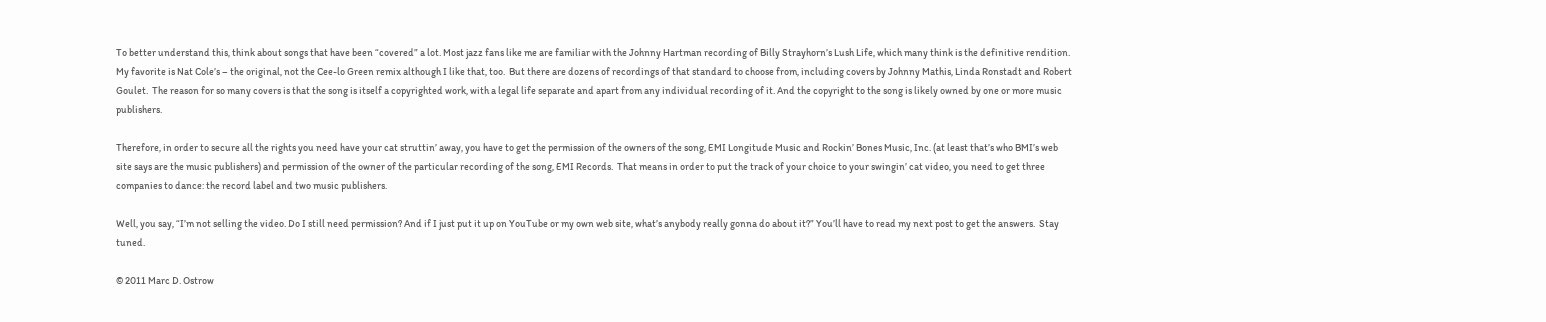To better understand this, think about songs that have been “covered” a lot. Most jazz fans like me are familiar with the Johnny Hartman recording of Billy Strayhorn’s Lush Life, which many think is the definitive rendition.  My favorite is Nat Cole’s – the original, not the Cee-lo Green remix although I like that, too.  But there are dozens of recordings of that standard to choose from, including covers by Johnny Mathis, Linda Ronstadt and Robert Goulet.  The reason for so many covers is that the song is itself a copyrighted work, with a legal life separate and apart from any individual recording of it. And the copyright to the song is likely owned by one or more music publishers.

Therefore, in order to secure all the rights you need have your cat struttin’ away, you have to get the permission of the owners of the song, EMI Longitude Music and Rockin’ Bones Music, Inc. (at least that’s who BMI’s web site says are the music publishers) and permission of the owner of the particular recording of the song, EMI Records.  That means in order to put the track of your choice to your swingin’ cat video, you need to get three companies to dance: the record label and two music publishers.

Well, you say, “I’m not selling the video. Do I still need permission? And if I just put it up on YouTube or my own web site, what’s anybody really gonna do about it?” You’ll have to read my next post to get the answers.  Stay tuned.

© 2011 Marc D. Ostrow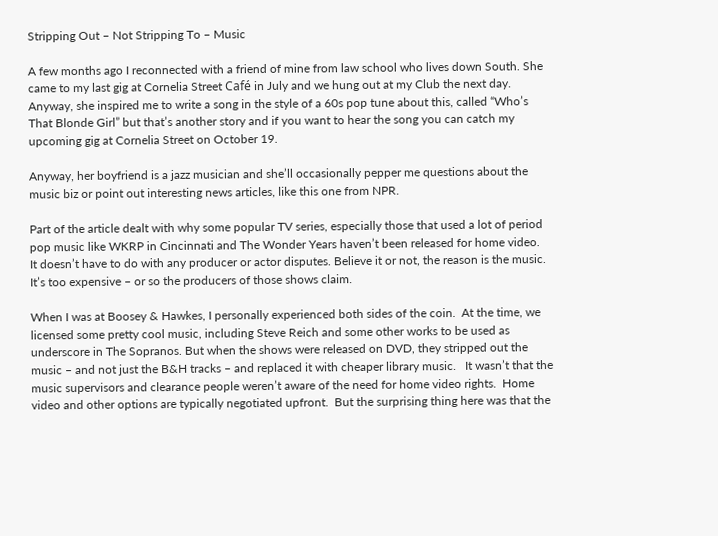Stripping Out – Not Stripping To – Music

A few months ago I reconnected with a friend of mine from law school who lives down South. She came to my last gig at Cornelia Street Café in July and we hung out at my Club the next day. Anyway, she inspired me to write a song in the style of a 60s pop tune about this, called “Who’s That Blonde Girl” but that’s another story and if you want to hear the song you can catch my upcoming gig at Cornelia Street on October 19.

Anyway, her boyfriend is a jazz musician and she’ll occasionally pepper me questions about the music biz or point out interesting news articles, like this one from NPR.

Part of the article dealt with why some popular TV series, especially those that used a lot of period pop music like WKRP in Cincinnati and The Wonder Years haven’t been released for home video.  It doesn’t have to do with any producer or actor disputes. Believe it or not, the reason is the music. It’s too expensive – or so the producers of those shows claim.

When I was at Boosey & Hawkes, I personally experienced both sides of the coin.  At the time, we licensed some pretty cool music, including Steve Reich and some other works to be used as underscore in The Sopranos. But when the shows were released on DVD, they stripped out the music – and not just the B&H tracks – and replaced it with cheaper library music.   It wasn’t that the music supervisors and clearance people weren’t aware of the need for home video rights.  Home video and other options are typically negotiated upfront.  But the surprising thing here was that the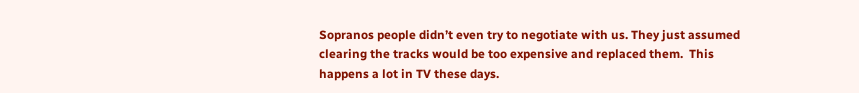Sopranos people didn’t even try to negotiate with us. They just assumed clearing the tracks would be too expensive and replaced them.  This happens a lot in TV these days.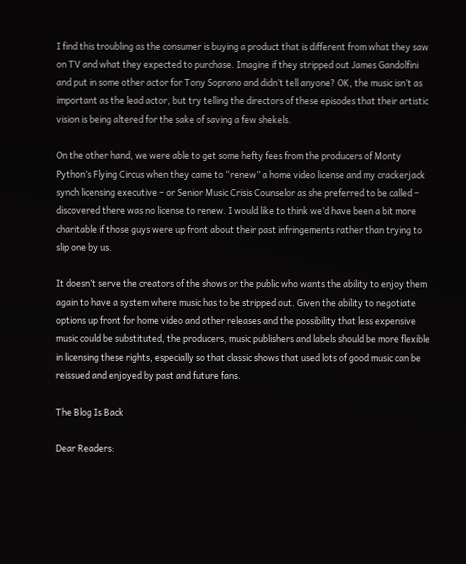I find this troubling as the consumer is buying a product that is different from what they saw on TV and what they expected to purchase. Imagine if they stripped out James Gandolfini and put in some other actor for Tony Soprano and didn’t tell anyone? OK, the music isn’t as important as the lead actor, but try telling the directors of these episodes that their artistic vision is being altered for the sake of saving a few shekels.

On the other hand, we were able to get some hefty fees from the producers of Monty Python’s Flying Circus when they came to “renew” a home video license and my crackerjack synch licensing executive – or Senior Music Crisis Counselor as she preferred to be called – discovered there was no license to renew. I would like to think we’d have been a bit more charitable if those guys were up front about their past infringements rather than trying to slip one by us.

It doesn’t serve the creators of the shows or the public who wants the ability to enjoy them again to have a system where music has to be stripped out. Given the ability to negotiate options up front for home video and other releases and the possibility that less expensive music could be substituted, the producers, music publishers and labels should be more flexible in licensing these rights, especially so that classic shows that used lots of good music can be reissued and enjoyed by past and future fans.

The Blog Is Back

Dear Readers: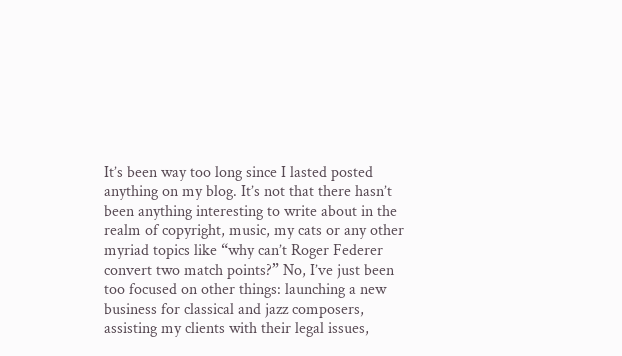It’s been way too long since I lasted posted anything on my blog. It’s not that there hasn’t been anything interesting to write about in the realm of copyright, music, my cats or any other myriad topics like “why can’t Roger Federer convert two match points?” No, I’ve just been too focused on other things: launching a new business for classical and jazz composers, assisting my clients with their legal issues,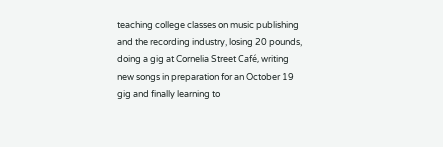teaching college classes on music publishing and the recording industry, losing 20 pounds, doing a gig at Cornelia Street Café, writing new songs in preparation for an October 19 gig and finally learning to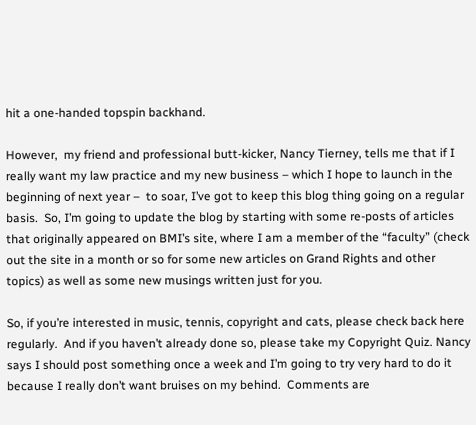hit a one-handed topspin backhand.

However,  my friend and professional butt-kicker, Nancy Tierney, tells me that if I really want my law practice and my new business – which I hope to launch in the beginning of next year –  to soar, I’ve got to keep this blog thing going on a regular basis.  So, I’m going to update the blog by starting with some re-posts of articles that originally appeared on BMI’s site, where I am a member of the “faculty” (check out the site in a month or so for some new articles on Grand Rights and other topics) as well as some new musings written just for you.

So, if you’re interested in music, tennis, copyright and cats, please check back here regularly.  And if you haven’t already done so, please take my Copyright Quiz. Nancy says I should post something once a week and I’m going to try very hard to do it because I really don’t want bruises on my behind.  Comments are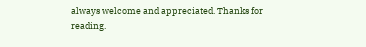always welcome and appreciated. Thanks for reading.